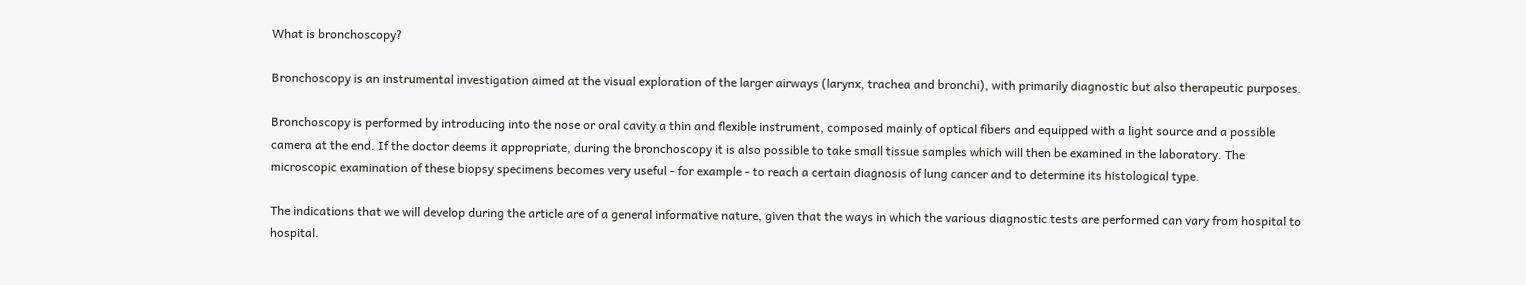What is bronchoscopy?

Bronchoscopy is an instrumental investigation aimed at the visual exploration of the larger airways (larynx, trachea and bronchi), with primarily diagnostic but also therapeutic purposes.

Bronchoscopy is performed by introducing into the nose or oral cavity a thin and flexible instrument, composed mainly of optical fibers and equipped with a light source and a possible camera at the end. If the doctor deems it appropriate, during the bronchoscopy it is also possible to take small tissue samples which will then be examined in the laboratory. The microscopic examination of these biopsy specimens becomes very useful - for example - to reach a certain diagnosis of lung cancer and to determine its histological type.

The indications that we will develop during the article are of a general informative nature, given that the ways in which the various diagnostic tests are performed can vary from hospital to hospital.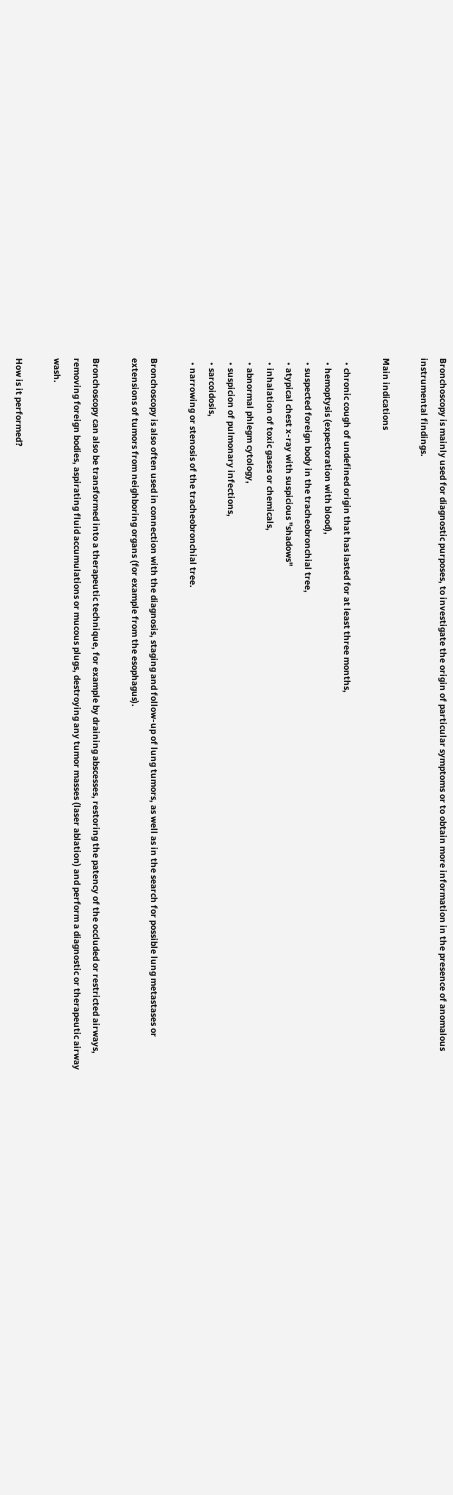Bronchoscopy is mainly used for diagnostic purposes, to investigate the origin of particular symptoms or to obtain more information in the presence of anomalous instrumental findings.

Main indications

  • chronic cough of undefined origin that has lasted for at least three months,
  • hemoptysis (expectoration with blood),
  • suspected foreign body in the tracheobronchial tree,
  • atypical chest x-ray with suspicious "shadows"
  • inhalation of toxic gases or chemicals,
  • abnormal phlegm cytology,
  • suspicion of pulmonary infections,
  • sarcoidosis,
  • narrowing or stenosis of the tracheobronchial tree.

Bronchoscopy is also often used in connection with the diagnosis, staging and follow-up of lung tumors, as well as in the search for possible lung metastases or extensions of tumors from neighboring organs (for example from the esophagus).

Bronchoscopy can also be transformed into a therapeutic technique, for example by draining abscesses, restoring the patency of the occluded or restricted airways, removing foreign bodies, aspirating fluid accumulations or mucous plugs, destroying any tumor masses (laser ablation) and perform a diagnostic or therapeutic airway wash.

How is it performed?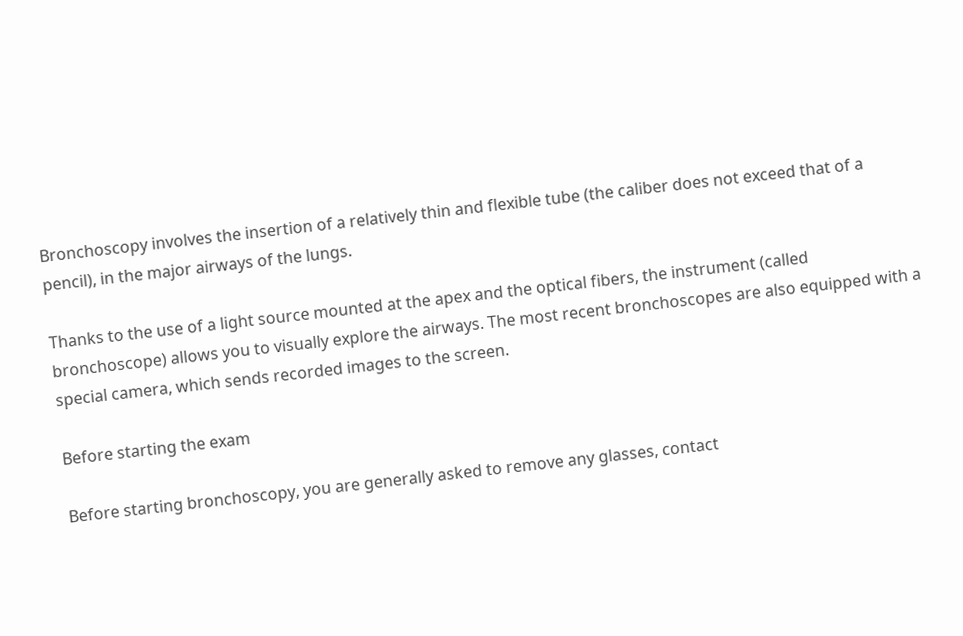Bronchoscopy involves the insertion of a relatively thin and flexible tube (the caliber does not exceed that of a pencil), in the major airways of the lungs.

Thanks to the use of a light source mounted at the apex and the optical fibers, the instrument (called bronchoscope) allows you to visually explore the airways. The most recent bronchoscopes are also equipped with a special camera, which sends recorded images to the screen.

Before starting the exam

Before starting bronchoscopy, you are generally asked to remove any glasses, contact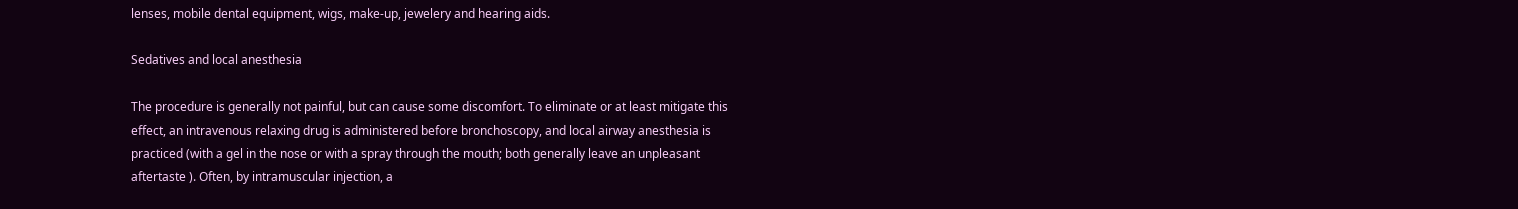lenses, mobile dental equipment, wigs, make-up, jewelery and hearing aids.

Sedatives and local anesthesia

The procedure is generally not painful, but can cause some discomfort. To eliminate or at least mitigate this effect, an intravenous relaxing drug is administered before bronchoscopy, and local airway anesthesia is practiced (with a gel in the nose or with a spray through the mouth; both generally leave an unpleasant aftertaste ). Often, by intramuscular injection, a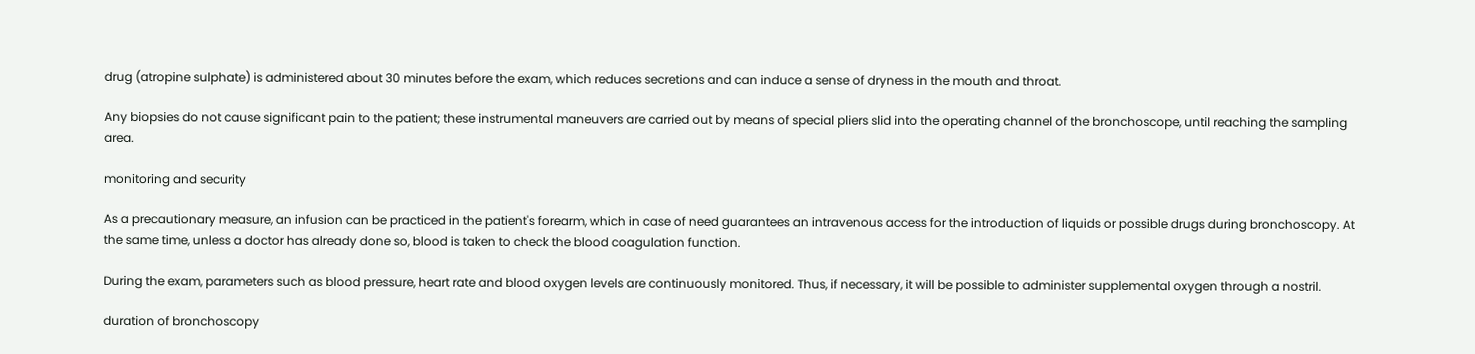drug (atropine sulphate) is administered about 30 minutes before the exam, which reduces secretions and can induce a sense of dryness in the mouth and throat.

Any biopsies do not cause significant pain to the patient; these instrumental maneuvers are carried out by means of special pliers slid into the operating channel of the bronchoscope, until reaching the sampling area.

monitoring and security

As a precautionary measure, an infusion can be practiced in the patient's forearm, which in case of need guarantees an intravenous access for the introduction of liquids or possible drugs during bronchoscopy. At the same time, unless a doctor has already done so, blood is taken to check the blood coagulation function.

During the exam, parameters such as blood pressure, heart rate and blood oxygen levels are continuously monitored. Thus, if necessary, it will be possible to administer supplemental oxygen through a nostril.

duration of bronchoscopy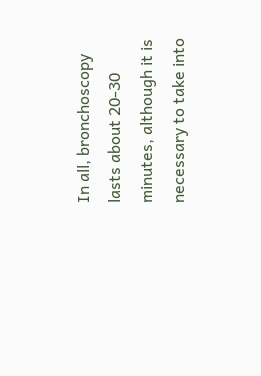In all, bronchoscopy lasts about 20-30 minutes, although it is necessary to take into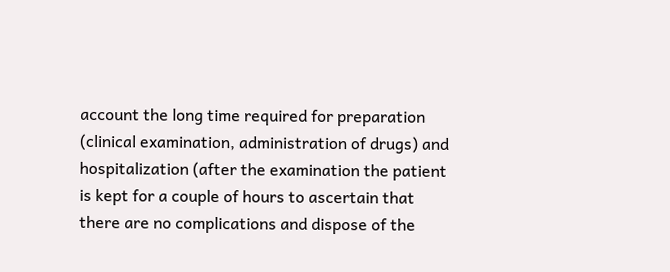account the long time required for preparation (clinical examination, administration of drugs) and hospitalization (after the examination the patient is kept for a couple of hours to ascertain that there are no complications and dispose of the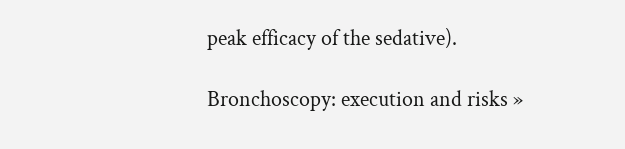peak efficacy of the sedative).

Bronchoscopy: execution and risks »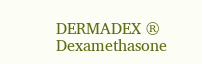DERMADEX ® Dexamethasone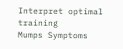Interpret optimal training
Mumps Symptoms